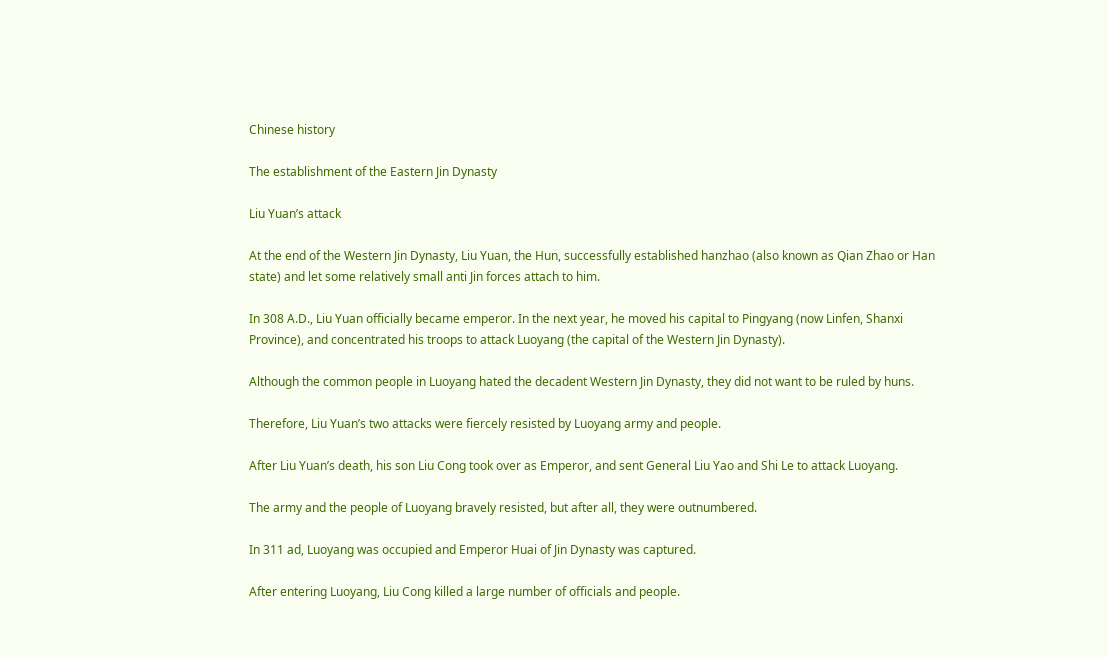Chinese history

The establishment of the Eastern Jin Dynasty

Liu Yuan’s attack

At the end of the Western Jin Dynasty, Liu Yuan, the Hun, successfully established hanzhao (also known as Qian Zhao or Han state) and let some relatively small anti Jin forces attach to him.

In 308 A.D., Liu Yuan officially became emperor. In the next year, he moved his capital to Pingyang (now Linfen, Shanxi Province), and concentrated his troops to attack Luoyang (the capital of the Western Jin Dynasty).

Although the common people in Luoyang hated the decadent Western Jin Dynasty, they did not want to be ruled by huns.

Therefore, Liu Yuan’s two attacks were fiercely resisted by Luoyang army and people.

After Liu Yuan’s death, his son Liu Cong took over as Emperor, and sent General Liu Yao and Shi Le to attack Luoyang.

The army and the people of Luoyang bravely resisted, but after all, they were outnumbered.

In 311 ad, Luoyang was occupied and Emperor Huai of Jin Dynasty was captured.

After entering Luoyang, Liu Cong killed a large number of officials and people.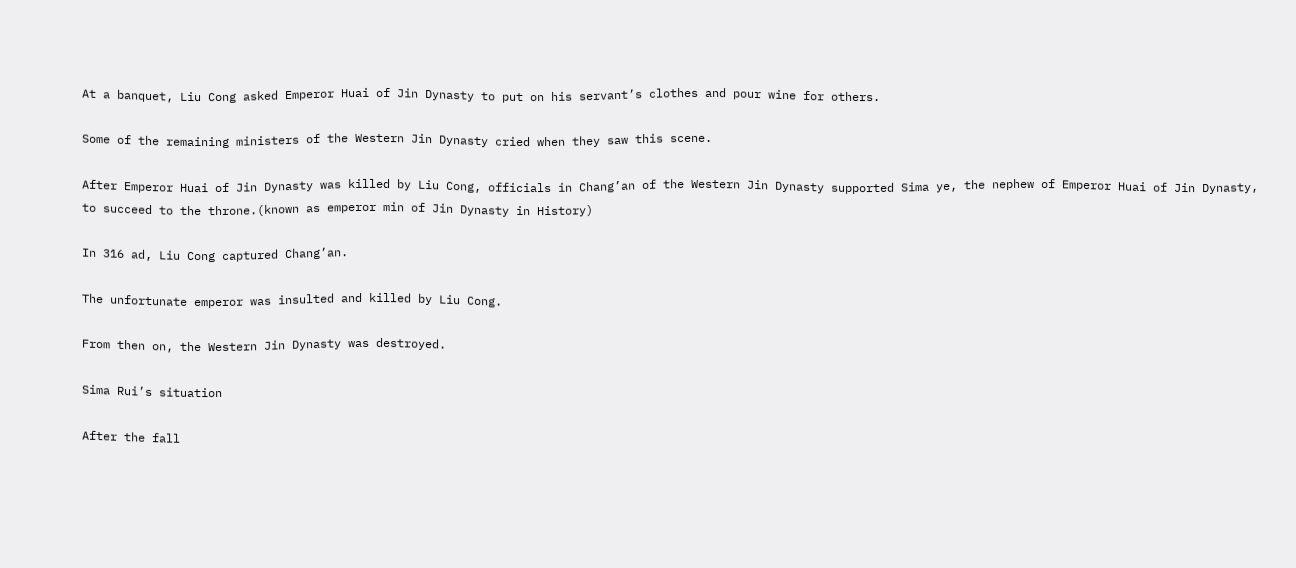At a banquet, Liu Cong asked Emperor Huai of Jin Dynasty to put on his servant’s clothes and pour wine for others.

Some of the remaining ministers of the Western Jin Dynasty cried when they saw this scene.

After Emperor Huai of Jin Dynasty was killed by Liu Cong, officials in Chang’an of the Western Jin Dynasty supported Sima ye, the nephew of Emperor Huai of Jin Dynasty, to succeed to the throne.(known as emperor min of Jin Dynasty in History)

In 316 ad, Liu Cong captured Chang’an.

The unfortunate emperor was insulted and killed by Liu Cong.

From then on, the Western Jin Dynasty was destroyed.

Sima Rui’s situation

After the fall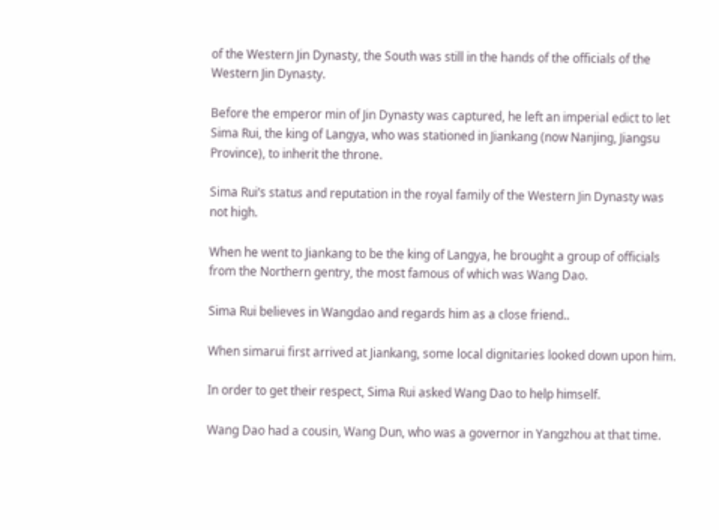of the Western Jin Dynasty, the South was still in the hands of the officials of the Western Jin Dynasty.

Before the emperor min of Jin Dynasty was captured, he left an imperial edict to let Sima Rui, the king of Langya, who was stationed in Jiankang (now Nanjing, Jiangsu Province), to inherit the throne.

Sima Rui’s status and reputation in the royal family of the Western Jin Dynasty was not high.

When he went to Jiankang to be the king of Langya, he brought a group of officials from the Northern gentry, the most famous of which was Wang Dao.

Sima Rui believes in Wangdao and regards him as a close friend..

When simarui first arrived at Jiankang, some local dignitaries looked down upon him.

In order to get their respect, Sima Rui asked Wang Dao to help himself.

Wang Dao had a cousin, Wang Dun, who was a governor in Yangzhou at that time.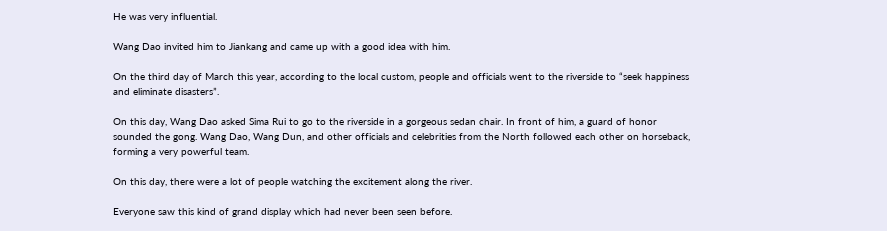He was very influential.

Wang Dao invited him to Jiankang and came up with a good idea with him.

On the third day of March this year, according to the local custom, people and officials went to the riverside to “seek happiness and eliminate disasters”.

On this day, Wang Dao asked Sima Rui to go to the riverside in a gorgeous sedan chair. In front of him, a guard of honor sounded the gong. Wang Dao, Wang Dun, and other officials and celebrities from the North followed each other on horseback, forming a very powerful team.

On this day, there were a lot of people watching the excitement along the river.

Everyone saw this kind of grand display which had never been seen before.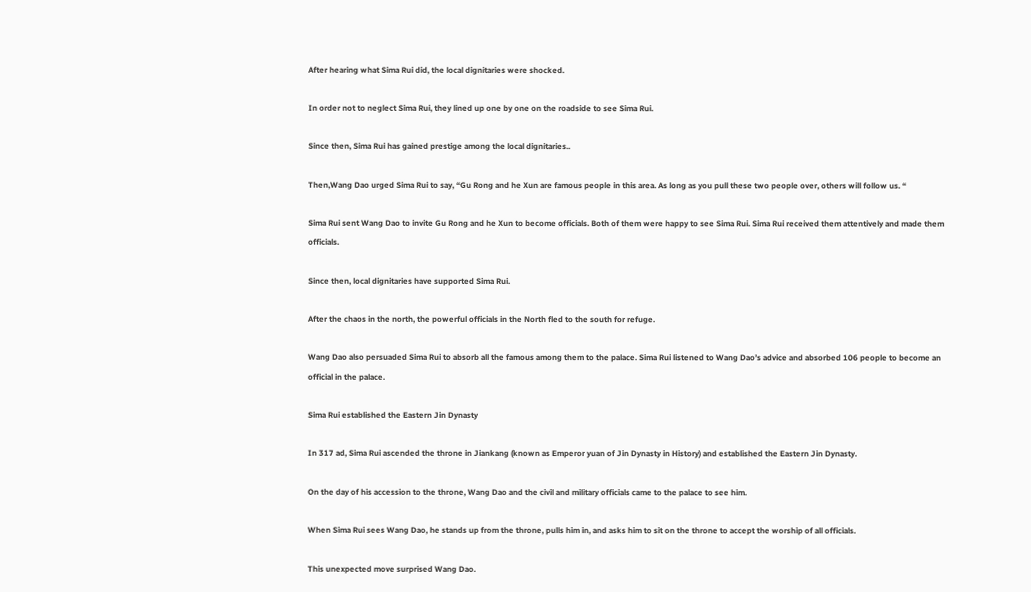After hearing what Sima Rui did, the local dignitaries were shocked.

In order not to neglect Sima Rui, they lined up one by one on the roadside to see Sima Rui.

Since then, Sima Rui has gained prestige among the local dignitaries..

Then,Wang Dao urged Sima Rui to say, “Gu Rong and he Xun are famous people in this area. As long as you pull these two people over, others will follow us. “

Sima Rui sent Wang Dao to invite Gu Rong and he Xun to become officials. Both of them were happy to see Sima Rui. Sima Rui received them attentively and made them officials.

Since then, local dignitaries have supported Sima Rui.

After the chaos in the north, the powerful officials in the North fled to the south for refuge.

Wang Dao also persuaded Sima Rui to absorb all the famous among them to the palace. Sima Rui listened to Wang Dao’s advice and absorbed 106 people to become an official in the palace.

Sima Rui established the Eastern Jin Dynasty

In 317 ad, Sima Rui ascended the throne in Jiankang (known as Emperor yuan of Jin Dynasty in History) and established the Eastern Jin Dynasty.

On the day of his accession to the throne, Wang Dao and the civil and military officials came to the palace to see him.

When Sima Rui sees Wang Dao, he stands up from the throne, pulls him in, and asks him to sit on the throne to accept the worship of all officials.

This unexpected move surprised Wang Dao.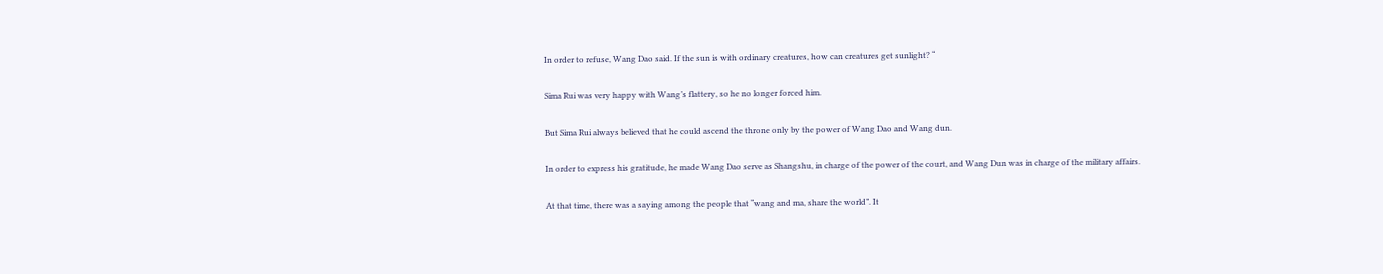In order to refuse, Wang Dao said. If the sun is with ordinary creatures, how can creatures get sunlight? “

Sima Rui was very happy with Wang’s flattery, so he no longer forced him.

But Sima Rui always believed that he could ascend the throne only by the power of Wang Dao and Wang dun.

In order to express his gratitude, he made Wang Dao serve as Shangshu, in charge of the power of the court, and Wang Dun was in charge of the military affairs.

At that time, there was a saying among the people that “wang and ma, share the world”. It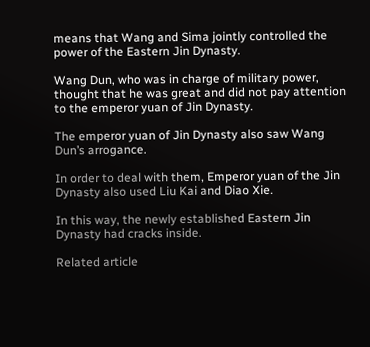means that Wang and Sima jointly controlled the power of the Eastern Jin Dynasty.

Wang Dun, who was in charge of military power, thought that he was great and did not pay attention to the emperor yuan of Jin Dynasty.

The emperor yuan of Jin Dynasty also saw Wang Dun’s arrogance.

In order to deal with them, Emperor yuan of the Jin Dynasty also used Liu Kai and Diao Xie.

In this way, the newly established Eastern Jin Dynasty had cracks inside.

Related article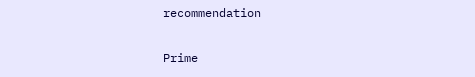recommendation

Prime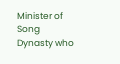Minister of Song Dynasty who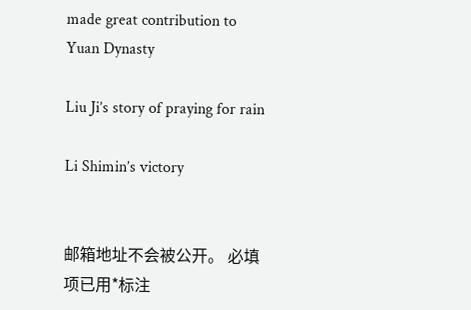made great contribution to Yuan Dynasty

Liu Ji’s story of praying for rain

Li Shimin’s victory


邮箱地址不会被公开。 必填项已用*标注